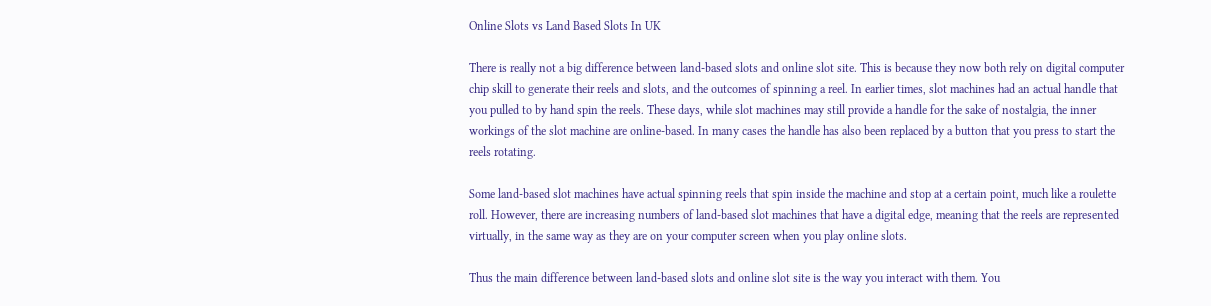Online Slots vs Land Based Slots In UK

There is really not a big difference between land-based slots and online slot site. This is because they now both rely on digital computer chip skill to generate their reels and slots, and the outcomes of spinning a reel. In earlier times, slot machines had an actual handle that you pulled to by hand spin the reels. These days, while slot machines may still provide a handle for the sake of nostalgia, the inner workings of the slot machine are online-based. In many cases the handle has also been replaced by a button that you press to start the reels rotating.

Some land-based slot machines have actual spinning reels that spin inside the machine and stop at a certain point, much like a roulette roll. However, there are increasing numbers of land-based slot machines that have a digital edge, meaning that the reels are represented virtually, in the same way as they are on your computer screen when you play online slots.

Thus the main difference between land-based slots and online slot site is the way you interact with them. You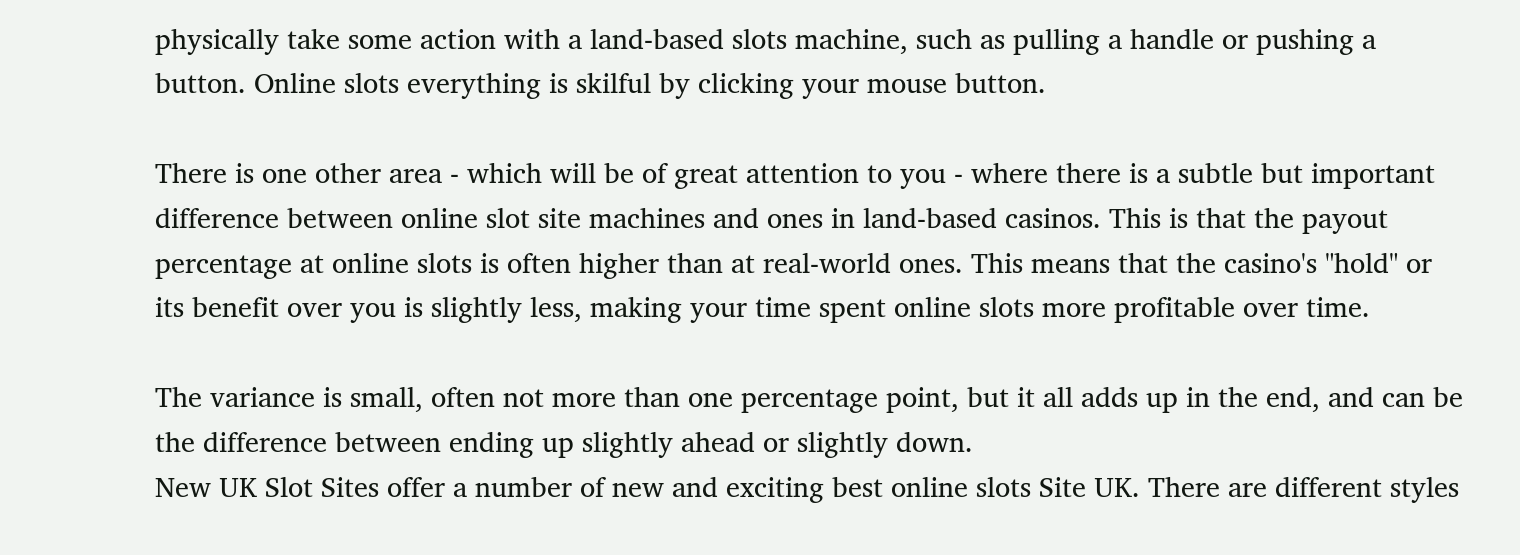physically take some action with a land-based slots machine, such as pulling a handle or pushing a button. Online slots everything is skilful by clicking your mouse button.

There is one other area - which will be of great attention to you - where there is a subtle but important difference between online slot site machines and ones in land-based casinos. This is that the payout percentage at online slots is often higher than at real-world ones. This means that the casino's "hold" or its benefit over you is slightly less, making your time spent online slots more profitable over time.

The variance is small, often not more than one percentage point, but it all adds up in the end, and can be the difference between ending up slightly ahead or slightly down.
New UK Slot Sites offer a number of new and exciting best online slots Site UK. There are different styles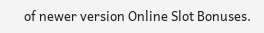of newer version Online Slot Bonuses.